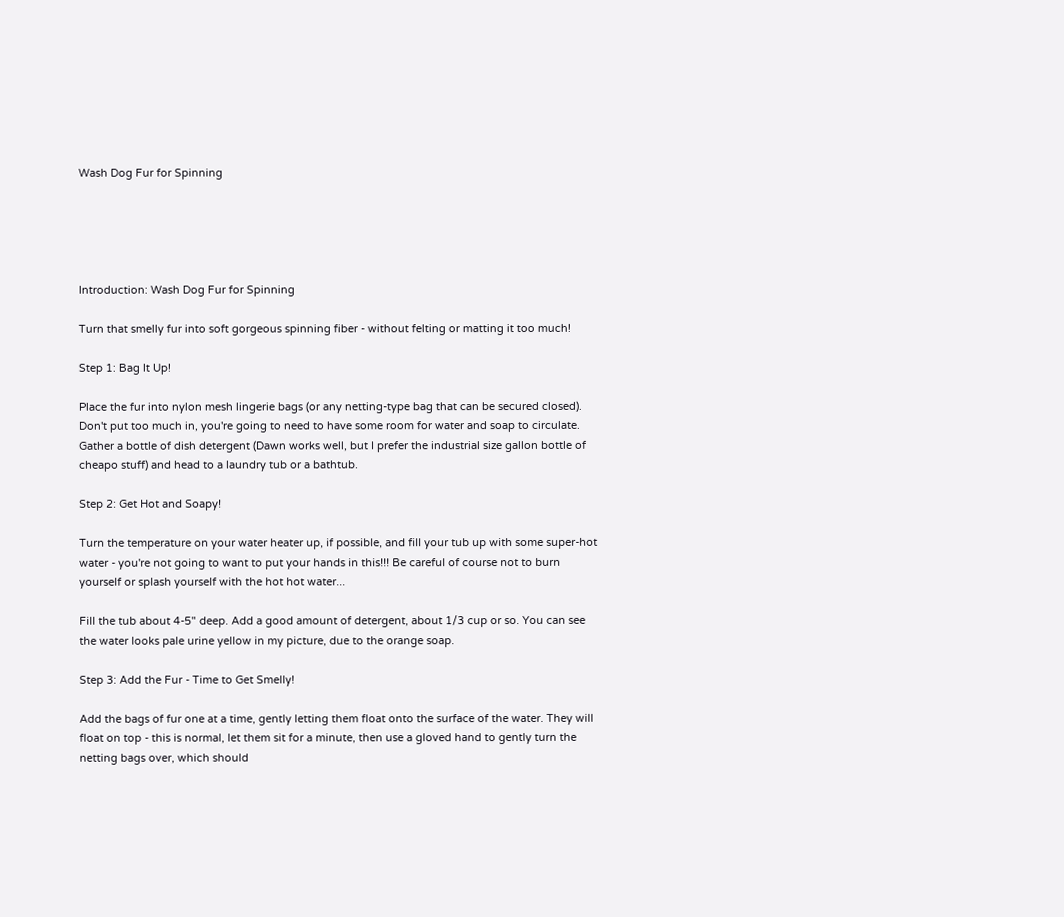Wash Dog Fur for Spinning





Introduction: Wash Dog Fur for Spinning

Turn that smelly fur into soft gorgeous spinning fiber - without felting or matting it too much!

Step 1: Bag It Up!

Place the fur into nylon mesh lingerie bags (or any netting-type bag that can be secured closed). Don't put too much in, you're going to need to have some room for water and soap to circulate. Gather a bottle of dish detergent (Dawn works well, but I prefer the industrial size gallon bottle of cheapo stuff) and head to a laundry tub or a bathtub.

Step 2: Get Hot and Soapy!

Turn the temperature on your water heater up, if possible, and fill your tub up with some super-hot water - you're not going to want to put your hands in this!!! Be careful of course not to burn yourself or splash yourself with the hot hot water...

Fill the tub about 4-5" deep. Add a good amount of detergent, about 1/3 cup or so. You can see the water looks pale urine yellow in my picture, due to the orange soap.

Step 3: Add the Fur - Time to Get Smelly!

Add the bags of fur one at a time, gently letting them float onto the surface of the water. They will float on top - this is normal, let them sit for a minute, then use a gloved hand to gently turn the netting bags over, which should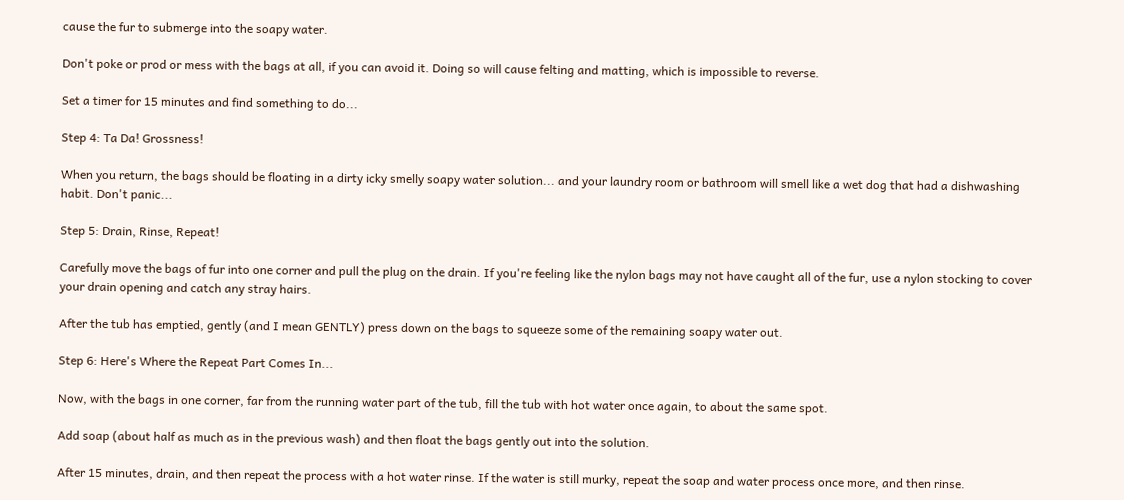cause the fur to submerge into the soapy water.

Don't poke or prod or mess with the bags at all, if you can avoid it. Doing so will cause felting and matting, which is impossible to reverse.

Set a timer for 15 minutes and find something to do...

Step 4: Ta Da! Grossness!

When you return, the bags should be floating in a dirty icky smelly soapy water solution... and your laundry room or bathroom will smell like a wet dog that had a dishwashing habit. Don't panic...

Step 5: Drain, Rinse, Repeat!

Carefully move the bags of fur into one corner and pull the plug on the drain. If you're feeling like the nylon bags may not have caught all of the fur, use a nylon stocking to cover your drain opening and catch any stray hairs.

After the tub has emptied, gently (and I mean GENTLY) press down on the bags to squeeze some of the remaining soapy water out.

Step 6: Here's Where the Repeat Part Comes In...

Now, with the bags in one corner, far from the running water part of the tub, fill the tub with hot water once again, to about the same spot.

Add soap (about half as much as in the previous wash) and then float the bags gently out into the solution.

After 15 minutes, drain, and then repeat the process with a hot water rinse. If the water is still murky, repeat the soap and water process once more, and then rinse.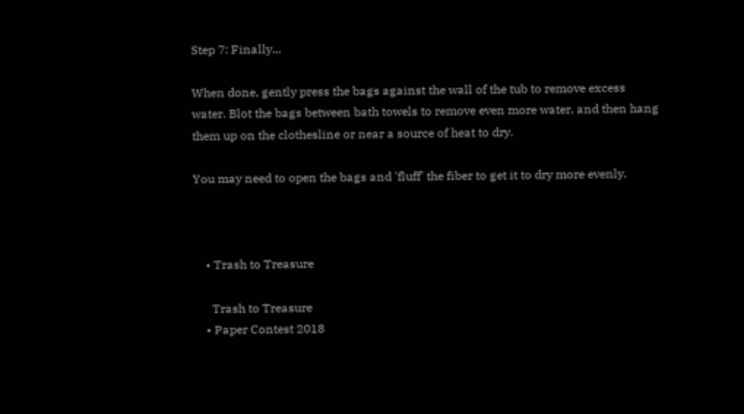Step 7: Finally...

When done, gently press the bags against the wall of the tub to remove excess water. Blot the bags between bath towels to remove even more water, and then hang them up on the clothesline or near a source of heat to dry.

You may need to open the bags and 'fluff' the fiber to get it to dry more evenly.



    • Trash to Treasure

      Trash to Treasure
    • Paper Contest 2018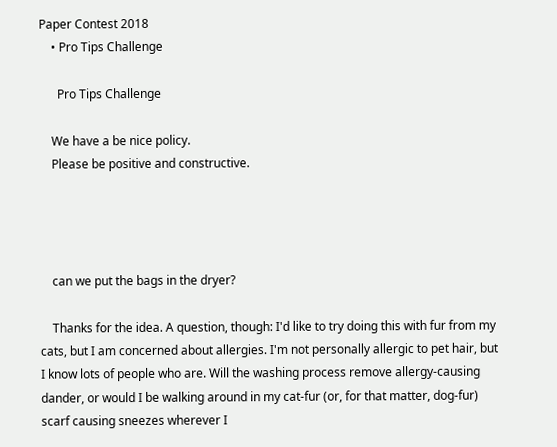Paper Contest 2018
    • Pro Tips Challenge

      Pro Tips Challenge

    We have a be nice policy.
    Please be positive and constructive.




    can we put the bags in the dryer?

    Thanks for the idea. A question, though: I'd like to try doing this with fur from my cats, but I am concerned about allergies. I'm not personally allergic to pet hair, but I know lots of people who are. Will the washing process remove allergy-causing dander, or would I be walking around in my cat-fur (or, for that matter, dog-fur) scarf causing sneezes wherever I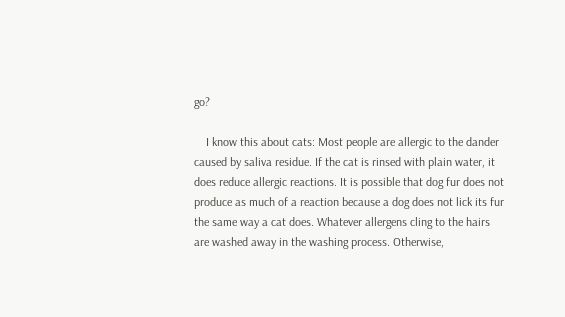go?

    I know this about cats: Most people are allergic to the dander caused by saliva residue. If the cat is rinsed with plain water, it does reduce allergic reactions. It is possible that dog fur does not produce as much of a reaction because a dog does not lick its fur the same way a cat does. Whatever allergens cling to the hairs are washed away in the washing process. Otherwise,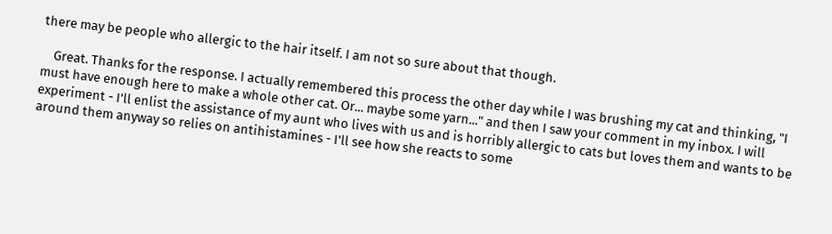there may be people who allergic to the hair itself. I am not so sure about that though.

    Great. Thanks for the response. I actually remembered this process the other day while I was brushing my cat and thinking, "I must have enough here to make a whole other cat. Or... maybe some yarn..." and then I saw your comment in my inbox. I will experiment - I'll enlist the assistance of my aunt who lives with us and is horribly allergic to cats but loves them and wants to be around them anyway so relies on antihistamines - I'll see how she reacts to some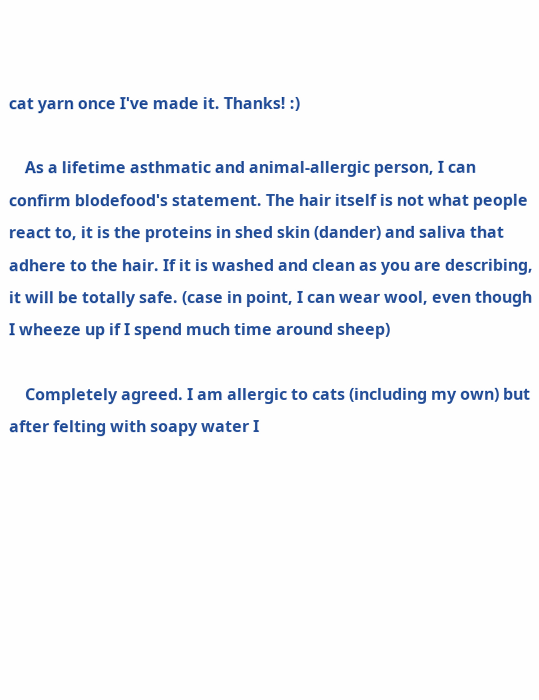cat yarn once I've made it. Thanks! :)

    As a lifetime asthmatic and animal-allergic person, I can confirm blodefood's statement. The hair itself is not what people react to, it is the proteins in shed skin (dander) and saliva that adhere to the hair. If it is washed and clean as you are describing, it will be totally safe. (case in point, I can wear wool, even though I wheeze up if I spend much time around sheep)

    Completely agreed. I am allergic to cats (including my own) but after felting with soapy water I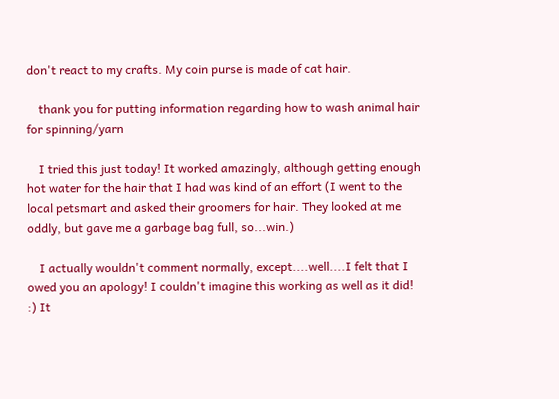don't react to my crafts. My coin purse is made of cat hair.

    thank you for putting information regarding how to wash animal hair for spinning/yarn

    I tried this just today! It worked amazingly, although getting enough hot water for the hair that I had was kind of an effort (I went to the local petsmart and asked their groomers for hair. They looked at me oddly, but gave me a garbage bag full, so...win.)

    I actually wouldn't comment normally, except....well....I felt that I owed you an apology! I couldn't imagine this working as well as it did! :) It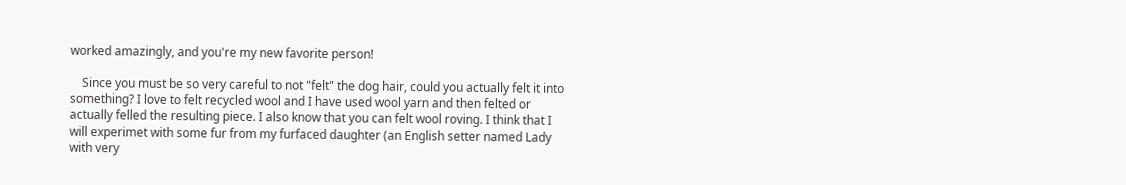worked amazingly, and you're my new favorite person!

    Since you must be so very careful to not "felt" the dog hair, could you actually felt it into something? I love to felt recycled wool and I have used wool yarn and then felted or actually felled the resulting piece. I also know that you can felt wool roving. I think that I will experimet with some fur from my furfaced daughter (an English setter named Lady with very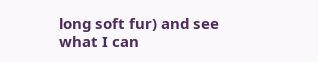long soft fur) and see what I can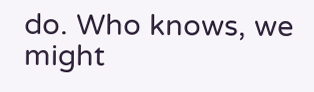do. Who knows, we might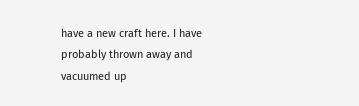have a new craft here. I have probably thrown away and vacuumed up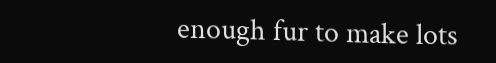enough fur to make lots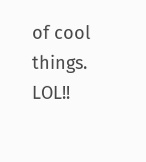of cool things. LOL!!